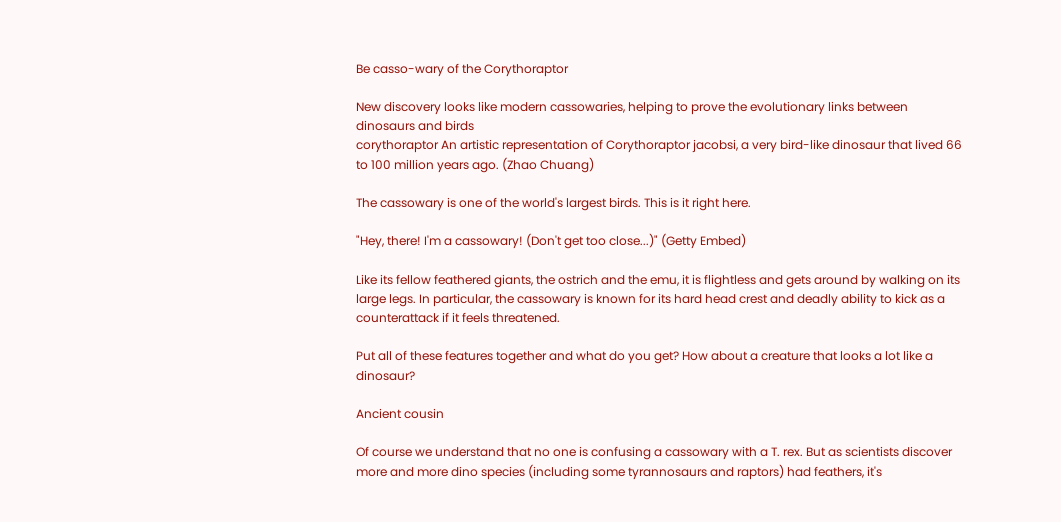Be casso-wary of the Corythoraptor

New discovery looks like modern cassowaries, helping to prove the evolutionary links between dinosaurs and birds
corythoraptor An artistic representation of Corythoraptor jacobsi, a very bird-like dinosaur that lived 66 to 100 million years ago. (Zhao Chuang)

The cassowary is one of the world's largest birds. This is it right here.

"Hey, there! I'm a cassowary! (Don't get too close...)" (Getty Embed)

Like its fellow feathered giants, the ostrich and the emu, it is flightless and gets around by walking on its large legs. In particular, the cassowary is known for its hard head crest and deadly ability to kick as a counterattack if it feels threatened.

Put all of these features together and what do you get? How about a creature that looks a lot like a dinosaur?

Ancient cousin

Of course we understand that no one is confusing a cassowary with a T. rex. But as scientists discover more and more dino species (including some tyrannosaurs and raptors) had feathers, it's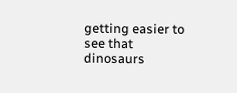getting easier to see that dinosaurs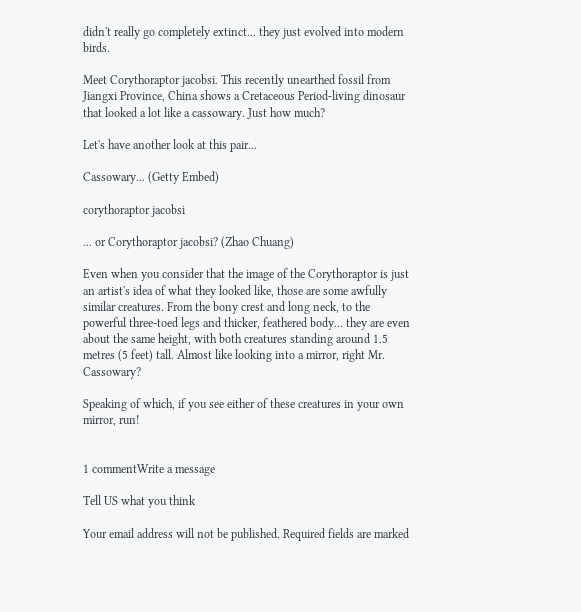didn't really go completely extinct... they just evolved into modern birds.

Meet Corythoraptor jacobsi. This recently unearthed fossil from Jiangxi Province, China shows a Cretaceous Period-living dinosaur that looked a lot like a cassowary. Just how much?

Let's have another look at this pair...

Cassowary... (Getty Embed)

corythoraptor jacobsi

... or Corythoraptor jacobsi? (Zhao Chuang)

Even when you consider that the image of the Corythoraptor is just an artist's idea of what they looked like, those are some awfully similar creatures. From the bony crest and long neck, to the powerful three-toed legs and thicker, feathered body... they are even about the same height, with both creatures standing around 1.5 metres (5 feet) tall. Almost like looking into a mirror, right Mr. Cassowary?

Speaking of which, if you see either of these creatures in your own mirror, run!


1 commentWrite a message

Tell US what you think

Your email address will not be published. Required fields are marked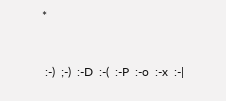*


 :-)  ;-)  :-D  :-(  :-P  :-o  :-x  :-|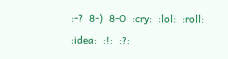:-?  8-)  8-O  :cry:  :lol:  :roll:  :idea:  :!:  :?: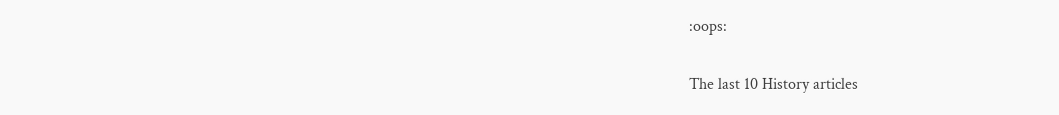:oops:

The last 10 History articles